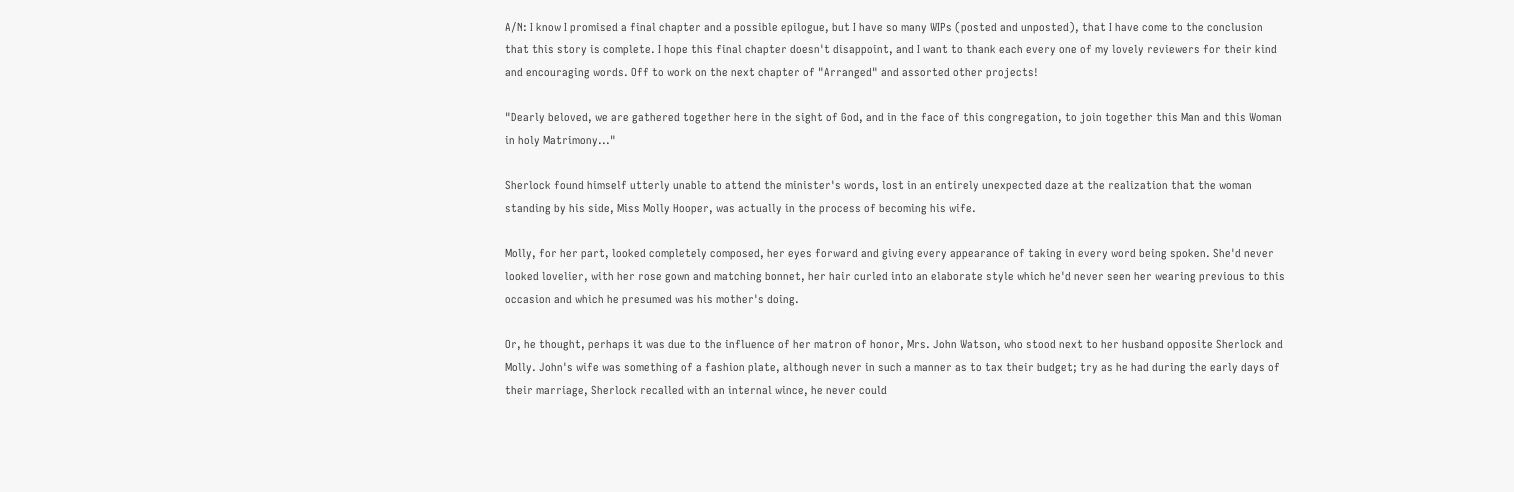A/N: I know I promised a final chapter and a possible epilogue, but I have so many WIPs (posted and unposted), that I have come to the conclusion that this story is complete. I hope this final chapter doesn't disappoint, and I want to thank each every one of my lovely reviewers for their kind and encouraging words. Off to work on the next chapter of "Arranged" and assorted other projects!

"Dearly beloved, we are gathered together here in the sight of God, and in the face of this congregation, to join together this Man and this Woman in holy Matrimony..."

Sherlock found himself utterly unable to attend the minister's words, lost in an entirely unexpected daze at the realization that the woman standing by his side, Miss Molly Hooper, was actually in the process of becoming his wife.

Molly, for her part, looked completely composed, her eyes forward and giving every appearance of taking in every word being spoken. She'd never looked lovelier, with her rose gown and matching bonnet, her hair curled into an elaborate style which he'd never seen her wearing previous to this occasion and which he presumed was his mother's doing.

Or, he thought, perhaps it was due to the influence of her matron of honor, Mrs. John Watson, who stood next to her husband opposite Sherlock and Molly. John's wife was something of a fashion plate, although never in such a manner as to tax their budget; try as he had during the early days of their marriage, Sherlock recalled with an internal wince, he never could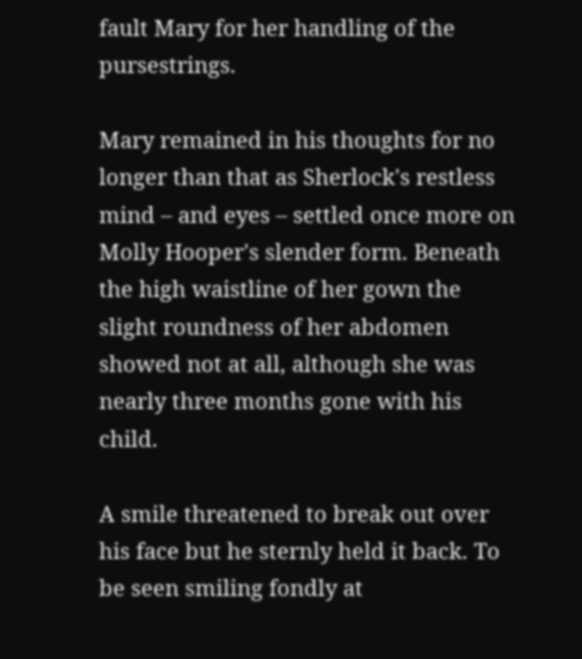fault Mary for her handling of the pursestrings.

Mary remained in his thoughts for no longer than that as Sherlock's restless mind – and eyes – settled once more on Molly Hooper's slender form. Beneath the high waistline of her gown the slight roundness of her abdomen showed not at all, although she was nearly three months gone with his child.

A smile threatened to break out over his face but he sternly held it back. To be seen smiling fondly at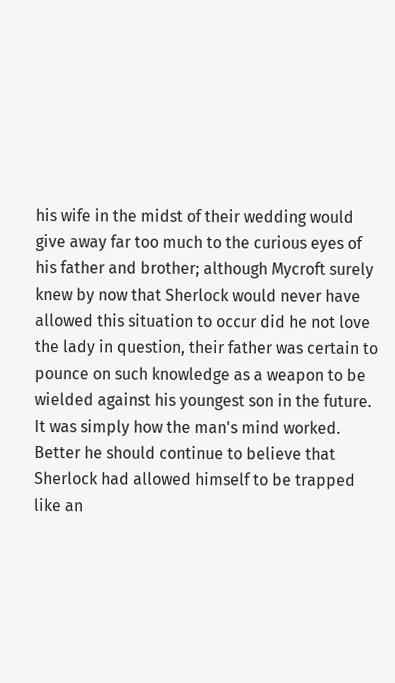his wife in the midst of their wedding would give away far too much to the curious eyes of his father and brother; although Mycroft surely knew by now that Sherlock would never have allowed this situation to occur did he not love the lady in question, their father was certain to pounce on such knowledge as a weapon to be wielded against his youngest son in the future. It was simply how the man's mind worked. Better he should continue to believe that Sherlock had allowed himself to be trapped like an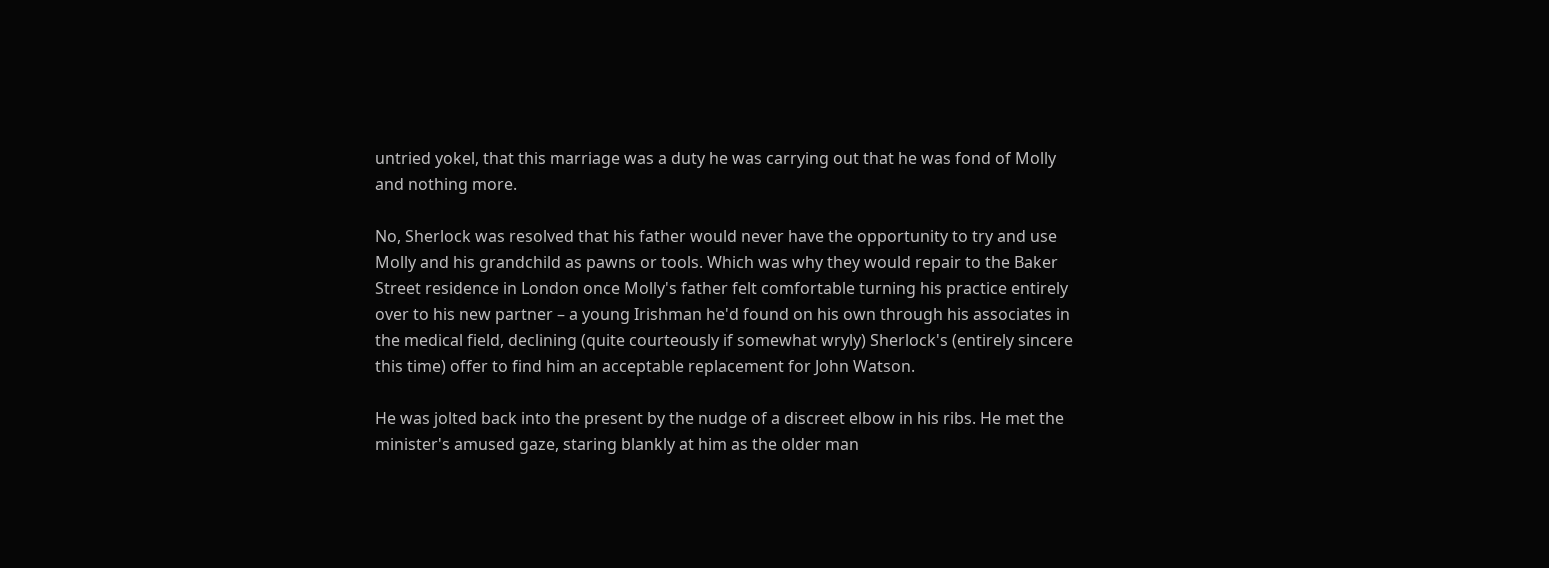untried yokel, that this marriage was a duty he was carrying out that he was fond of Molly and nothing more.

No, Sherlock was resolved that his father would never have the opportunity to try and use Molly and his grandchild as pawns or tools. Which was why they would repair to the Baker Street residence in London once Molly's father felt comfortable turning his practice entirely over to his new partner – a young Irishman he'd found on his own through his associates in the medical field, declining (quite courteously if somewhat wryly) Sherlock's (entirely sincere this time) offer to find him an acceptable replacement for John Watson.

He was jolted back into the present by the nudge of a discreet elbow in his ribs. He met the minister's amused gaze, staring blankly at him as the older man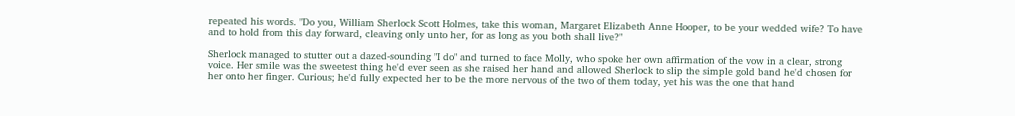repeated his words. "Do you, William Sherlock Scott Holmes, take this woman, Margaret Elizabeth Anne Hooper, to be your wedded wife? To have and to hold from this day forward, cleaving only unto her, for as long as you both shall live?"

Sherlock managed to stutter out a dazed-sounding "I do" and turned to face Molly, who spoke her own affirmation of the vow in a clear, strong voice. Her smile was the sweetest thing he'd ever seen as she raised her hand and allowed Sherlock to slip the simple gold band he'd chosen for her onto her finger. Curious; he'd fully expected her to be the more nervous of the two of them today, yet his was the one that hand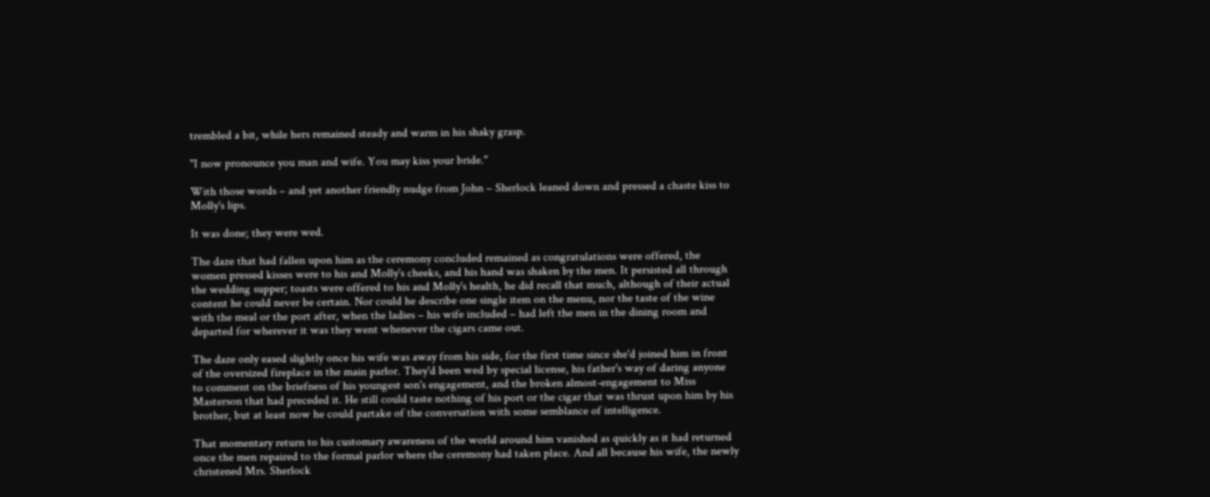trembled a bit, while hers remained steady and warm in his shaky grasp.

"I now pronounce you man and wife. You may kiss your bride."

With those words – and yet another friendly nudge from John – Sherlock leaned down and pressed a chaste kiss to Molly's lips.

It was done; they were wed.

The daze that had fallen upon him as the ceremony concluded remained as congratulations were offered, the women pressed kisses were to his and Molly's cheeks, and his hand was shaken by the men. It persisted all through the wedding supper; toasts were offered to his and Molly's health, he did recall that much, although of their actual content he could never be certain. Nor could he describe one single item on the menu, nor the taste of the wine with the meal or the port after, when the ladies – his wife included – had left the men in the dining room and departed for wherever it was they went whenever the cigars came out.

The daze only eased slightly once his wife was away from his side, for the first time since she'd joined him in front of the oversized fireplace in the main parlor. They'd been wed by special license, his father's way of daring anyone to comment on the briefness of his youngest son's engagement, and the broken almost-engagement to Miss Masterson that had preceded it. He still could taste nothing of his port or the cigar that was thrust upon him by his brother, but at least now he could partake of the conversation with some semblance of intelligence.

That momentary return to his customary awareness of the world around him vanished as quickly as it had returned once the men repaired to the formal parlor where the ceremony had taken place. And all because his wife, the newly christened Mrs. Sherlock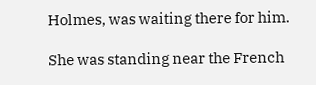Holmes, was waiting there for him.

She was standing near the French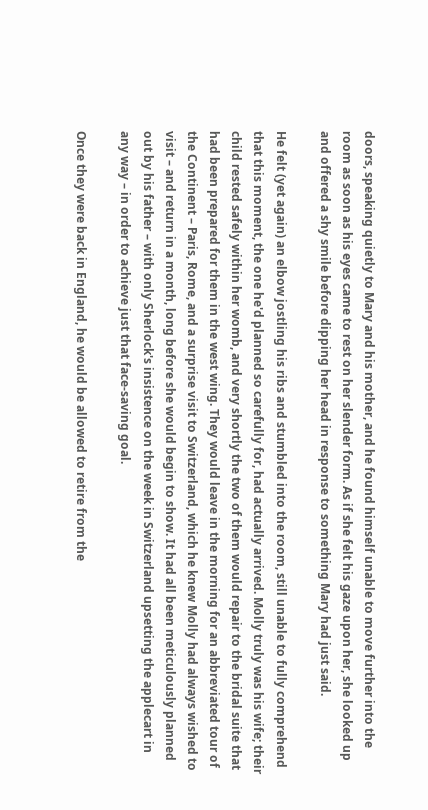doors, speaking quietly to Mary and his mother, and he found himself unable to move further into the room as soon as his eyes came to rest on her slender form. As if she felt his gaze upon her, she looked up and offered a shy smile before dipping her head in response to something Mary had just said.

He felt (yet again) an elbow jostling his ribs and stumbled into the room, still unable to fully comprehend that this moment, the one he'd planned so carefully for, had actually arrived. Molly truly was his wife; their child rested safely within her womb, and very shortly the two of them would repair to the bridal suite that had been prepared for them in the west wing. They would leave in the morning for an abbreviated tour of the Continent – Paris, Rome, and a surprise visit to Switzerland, which he knew Molly had always wished to visit – and return in a month, long before she would begin to show. It had all been meticulously planned out by his father – with only Sherlock's insistence on the week in Switzerland upsetting the applecart in any way – in order to achieve just that face-saving goal.

Once they were back in England, he would be allowed to retire from the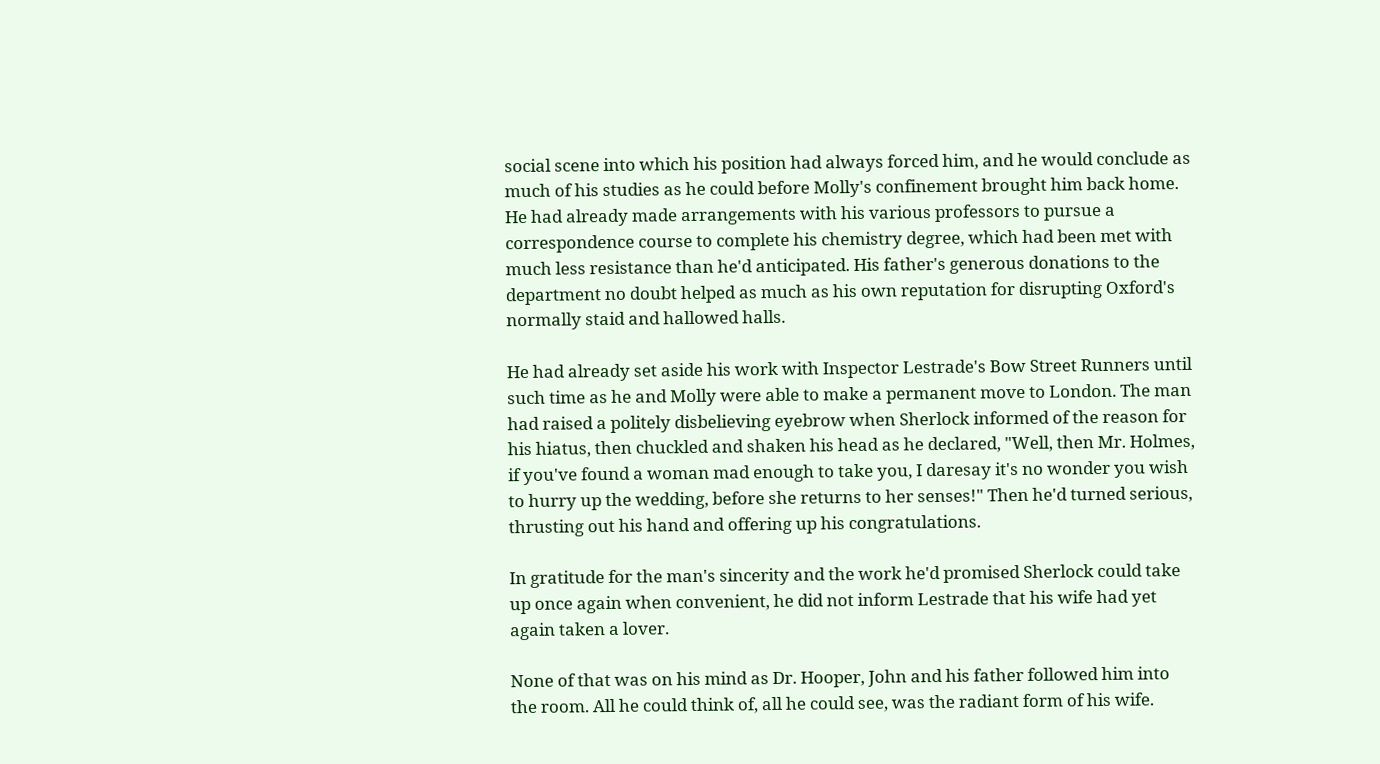social scene into which his position had always forced him, and he would conclude as much of his studies as he could before Molly's confinement brought him back home. He had already made arrangements with his various professors to pursue a correspondence course to complete his chemistry degree, which had been met with much less resistance than he'd anticipated. His father's generous donations to the department no doubt helped as much as his own reputation for disrupting Oxford's normally staid and hallowed halls.

He had already set aside his work with Inspector Lestrade's Bow Street Runners until such time as he and Molly were able to make a permanent move to London. The man had raised a politely disbelieving eyebrow when Sherlock informed of the reason for his hiatus, then chuckled and shaken his head as he declared, "Well, then Mr. Holmes, if you've found a woman mad enough to take you, I daresay it's no wonder you wish to hurry up the wedding, before she returns to her senses!" Then he'd turned serious, thrusting out his hand and offering up his congratulations.

In gratitude for the man's sincerity and the work he'd promised Sherlock could take up once again when convenient, he did not inform Lestrade that his wife had yet again taken a lover.

None of that was on his mind as Dr. Hooper, John and his father followed him into the room. All he could think of, all he could see, was the radiant form of his wife.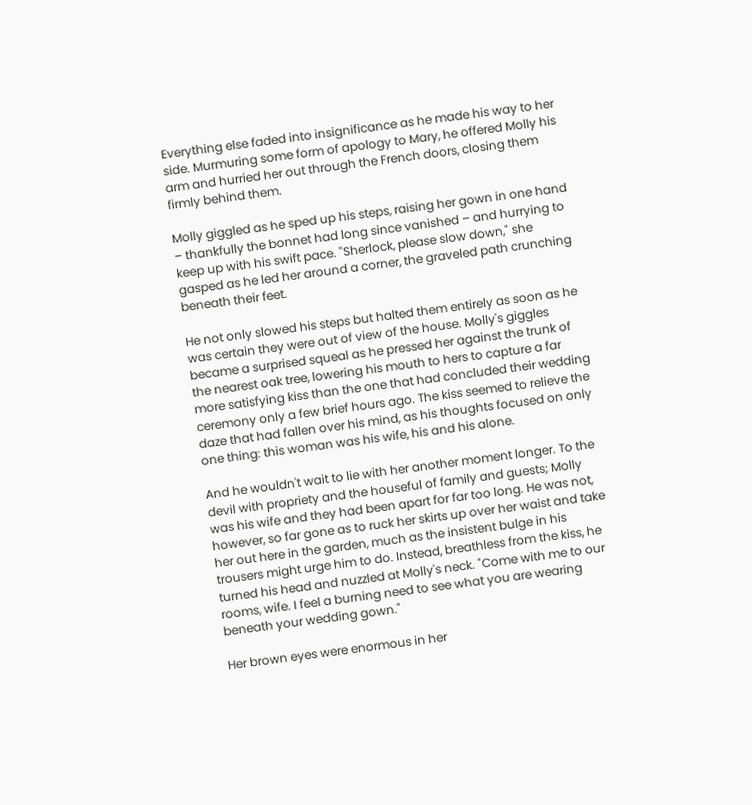Everything else faded into insignificance as he made his way to her side. Murmuring some form of apology to Mary, he offered Molly his arm and hurried her out through the French doors, closing them firmly behind them.

Molly giggled as he sped up his steps, raising her gown in one hand – thankfully the bonnet had long since vanished – and hurrying to keep up with his swift pace. "Sherlock, please slow down," she gasped as he led her around a corner, the graveled path crunching beneath their feet.

He not only slowed his steps but halted them entirely as soon as he was certain they were out of view of the house. Molly's giggles became a surprised squeal as he pressed her against the trunk of the nearest oak tree, lowering his mouth to hers to capture a far more satisfying kiss than the one that had concluded their wedding ceremony only a few brief hours ago. The kiss seemed to relieve the daze that had fallen over his mind, as his thoughts focused on only one thing: this woman was his wife, his and his alone.

And he wouldn't wait to lie with her another moment longer. To the devil with propriety and the houseful of family and guests; Molly was his wife and they had been apart for far too long. He was not, however, so far gone as to ruck her skirts up over her waist and take her out here in the garden, much as the insistent bulge in his trousers might urge him to do. Instead, breathless from the kiss, he turned his head and nuzzled at Molly's neck. "Come with me to our rooms, wife. I feel a burning need to see what you are wearing beneath your wedding gown."

Her brown eyes were enormous in her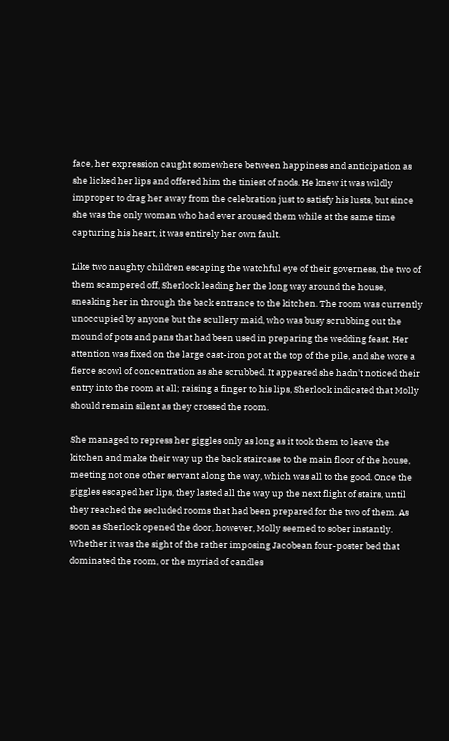face, her expression caught somewhere between happiness and anticipation as she licked her lips and offered him the tiniest of nods. He knew it was wildly improper to drag her away from the celebration just to satisfy his lusts, but since she was the only woman who had ever aroused them while at the same time capturing his heart, it was entirely her own fault.

Like two naughty children escaping the watchful eye of their governess, the two of them scampered off, Sherlock leading her the long way around the house, sneaking her in through the back entrance to the kitchen. The room was currently unoccupied by anyone but the scullery maid, who was busy scrubbing out the mound of pots and pans that had been used in preparing the wedding feast. Her attention was fixed on the large cast-iron pot at the top of the pile, and she wore a fierce scowl of concentration as she scrubbed. It appeared she hadn't noticed their entry into the room at all; raising a finger to his lips, Sherlock indicated that Molly should remain silent as they crossed the room.

She managed to repress her giggles only as long as it took them to leave the kitchen and make their way up the back staircase to the main floor of the house, meeting not one other servant along the way, which was all to the good. Once the giggles escaped her lips, they lasted all the way up the next flight of stairs, until they reached the secluded rooms that had been prepared for the two of them. As soon as Sherlock opened the door, however, Molly seemed to sober instantly. Whether it was the sight of the rather imposing Jacobean four-poster bed that dominated the room, or the myriad of candles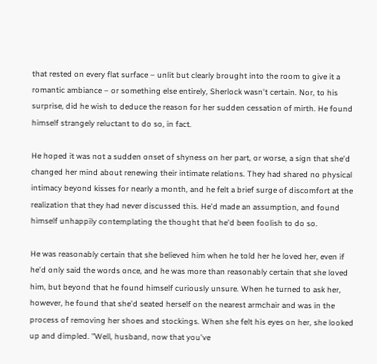that rested on every flat surface – unlit but clearly brought into the room to give it a romantic ambiance – or something else entirely, Sherlock wasn't certain. Nor, to his surprise, did he wish to deduce the reason for her sudden cessation of mirth. He found himself strangely reluctant to do so, in fact.

He hoped it was not a sudden onset of shyness on her part, or worse, a sign that she'd changed her mind about renewing their intimate relations. They had shared no physical intimacy beyond kisses for nearly a month, and he felt a brief surge of discomfort at the realization that they had never discussed this. He'd made an assumption, and found himself unhappily contemplating the thought that he'd been foolish to do so.

He was reasonably certain that she believed him when he told her he loved her, even if he'd only said the words once, and he was more than reasonably certain that she loved him, but beyond that he found himself curiously unsure. When he turned to ask her, however, he found that she'd seated herself on the nearest armchair and was in the process of removing her shoes and stockings. When she felt his eyes on her, she looked up and dimpled. "Well, husband, now that you've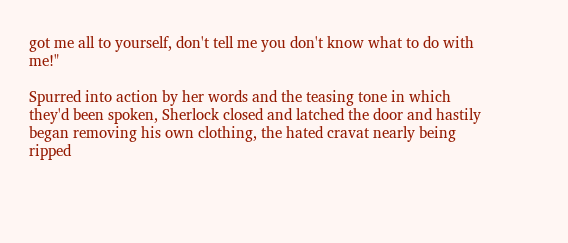got me all to yourself, don't tell me you don't know what to do with me!"

Spurred into action by her words and the teasing tone in which they'd been spoken, Sherlock closed and latched the door and hastily began removing his own clothing, the hated cravat nearly being ripped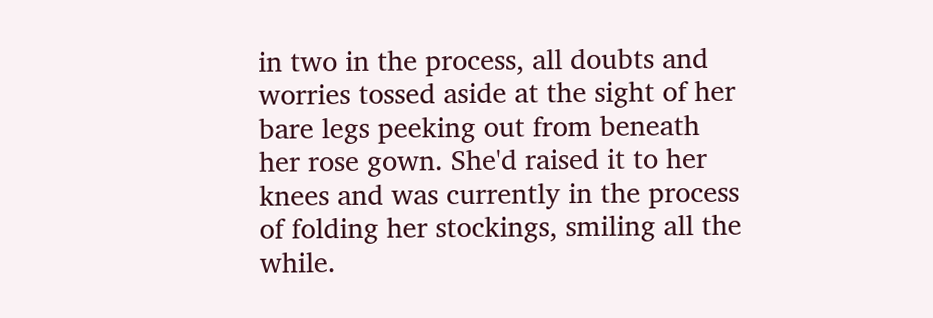in two in the process, all doubts and worries tossed aside at the sight of her bare legs peeking out from beneath her rose gown. She'd raised it to her knees and was currently in the process of folding her stockings, smiling all the while.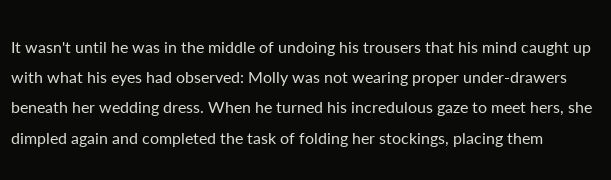It wasn't until he was in the middle of undoing his trousers that his mind caught up with what his eyes had observed: Molly was not wearing proper under-drawers beneath her wedding dress. When he turned his incredulous gaze to meet hers, she dimpled again and completed the task of folding her stockings, placing them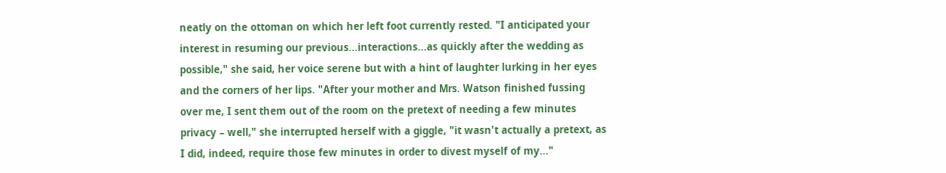neatly on the ottoman on which her left foot currently rested. "I anticipated your interest in resuming our previous...interactions...as quickly after the wedding as possible," she said, her voice serene but with a hint of laughter lurking in her eyes and the corners of her lips. "After your mother and Mrs. Watson finished fussing over me, I sent them out of the room on the pretext of needing a few minutes privacy – well," she interrupted herself with a giggle, "it wasn't actually a pretext, as I did, indeed, require those few minutes in order to divest myself of my..."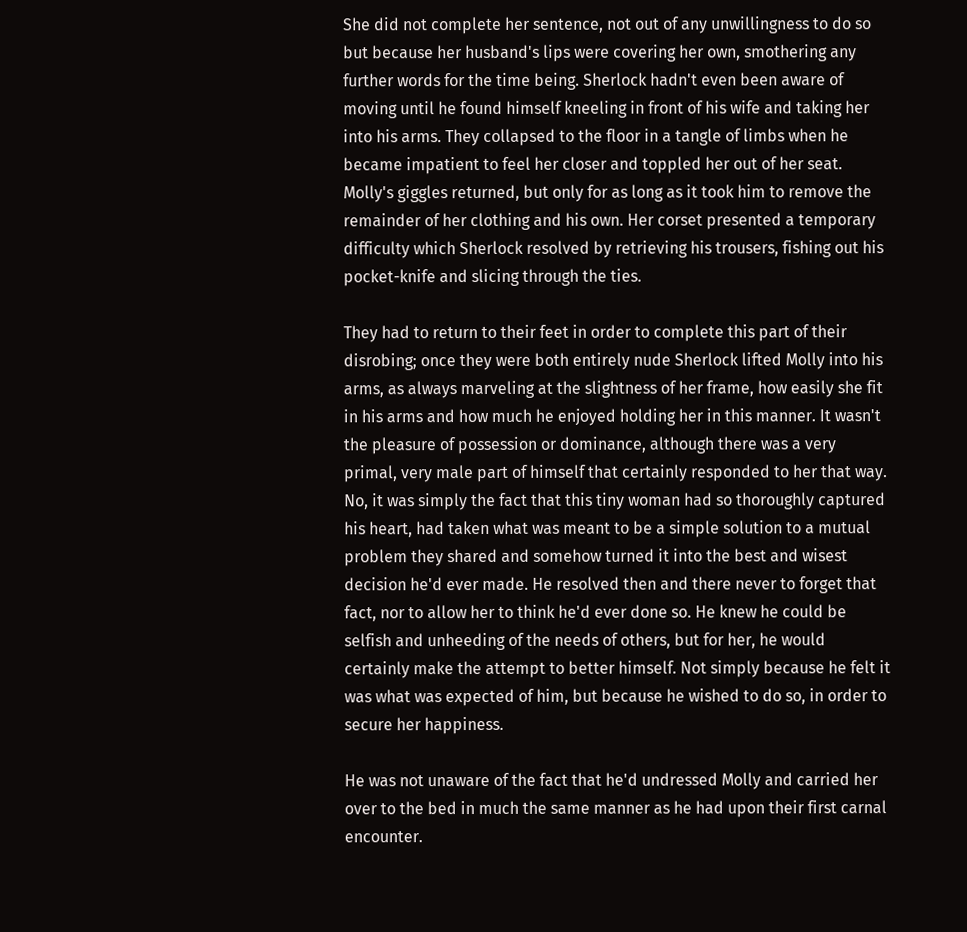She did not complete her sentence, not out of any unwillingness to do so but because her husband's lips were covering her own, smothering any further words for the time being. Sherlock hadn't even been aware of moving until he found himself kneeling in front of his wife and taking her into his arms. They collapsed to the floor in a tangle of limbs when he became impatient to feel her closer and toppled her out of her seat. Molly's giggles returned, but only for as long as it took him to remove the remainder of her clothing and his own. Her corset presented a temporary difficulty which Sherlock resolved by retrieving his trousers, fishing out his pocket-knife and slicing through the ties.

They had to return to their feet in order to complete this part of their disrobing; once they were both entirely nude Sherlock lifted Molly into his arms, as always marveling at the slightness of her frame, how easily she fit in his arms and how much he enjoyed holding her in this manner. It wasn't the pleasure of possession or dominance, although there was a very primal, very male part of himself that certainly responded to her that way. No, it was simply the fact that this tiny woman had so thoroughly captured his heart, had taken what was meant to be a simple solution to a mutual problem they shared and somehow turned it into the best and wisest decision he'd ever made. He resolved then and there never to forget that fact, nor to allow her to think he'd ever done so. He knew he could be selfish and unheeding of the needs of others, but for her, he would certainly make the attempt to better himself. Not simply because he felt it was what was expected of him, but because he wished to do so, in order to secure her happiness.

He was not unaware of the fact that he'd undressed Molly and carried her over to the bed in much the same manner as he had upon their first carnal encounter.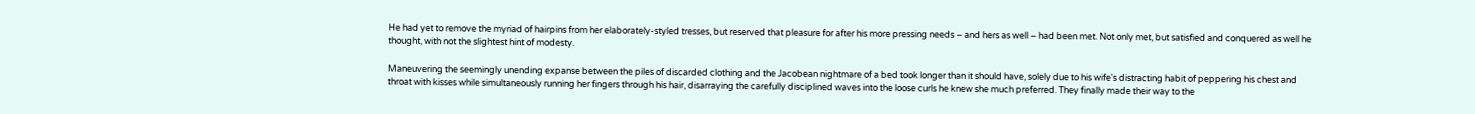He had yet to remove the myriad of hairpins from her elaborately-styled tresses, but reserved that pleasure for after his more pressing needs – and hers as well – had been met. Not only met, but satisfied and conquered as well he thought, with not the slightest hint of modesty.

Maneuvering the seemingly unending expanse between the piles of discarded clothing and the Jacobean nightmare of a bed took longer than it should have, solely due to his wife's distracting habit of peppering his chest and throat with kisses while simultaneously running her fingers through his hair, disarraying the carefully disciplined waves into the loose curls he knew she much preferred. They finally made their way to the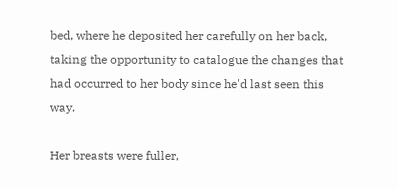bed, where he deposited her carefully on her back, taking the opportunity to catalogue the changes that had occurred to her body since he'd last seen this way.

Her breasts were fuller,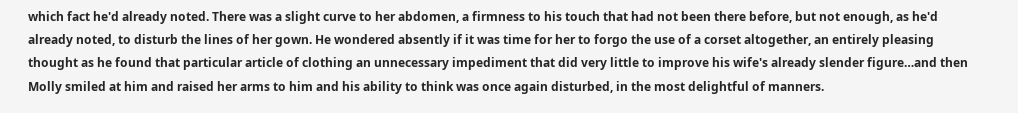which fact he'd already noted. There was a slight curve to her abdomen, a firmness to his touch that had not been there before, but not enough, as he'd already noted, to disturb the lines of her gown. He wondered absently if it was time for her to forgo the use of a corset altogether, an entirely pleasing thought as he found that particular article of clothing an unnecessary impediment that did very little to improve his wife's already slender figure…and then Molly smiled at him and raised her arms to him and his ability to think was once again disturbed, in the most delightful of manners.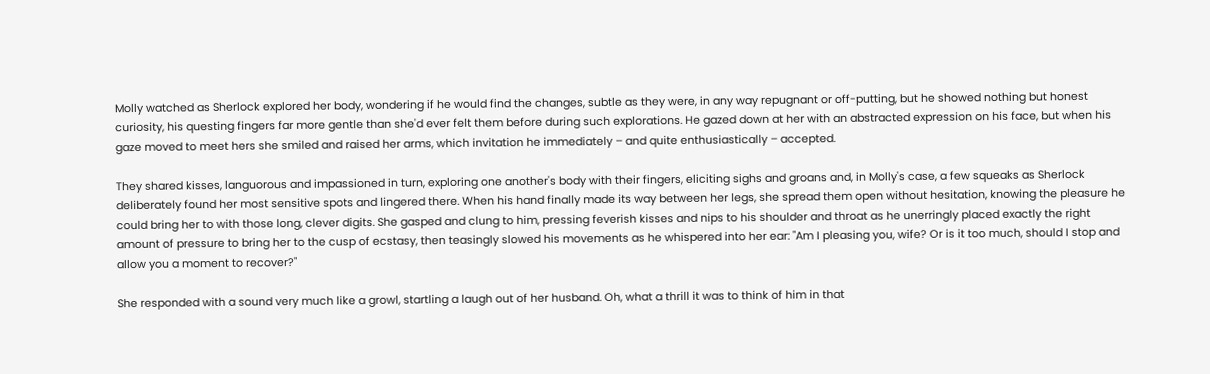Molly watched as Sherlock explored her body, wondering if he would find the changes, subtle as they were, in any way repugnant or off-putting, but he showed nothing but honest curiosity, his questing fingers far more gentle than she'd ever felt them before during such explorations. He gazed down at her with an abstracted expression on his face, but when his gaze moved to meet hers she smiled and raised her arms, which invitation he immediately – and quite enthusiastically – accepted.

They shared kisses, languorous and impassioned in turn, exploring one another's body with their fingers, eliciting sighs and groans and, in Molly's case, a few squeaks as Sherlock deliberately found her most sensitive spots and lingered there. When his hand finally made its way between her legs, she spread them open without hesitation, knowing the pleasure he could bring her to with those long, clever digits. She gasped and clung to him, pressing feverish kisses and nips to his shoulder and throat as he unerringly placed exactly the right amount of pressure to bring her to the cusp of ecstasy, then teasingly slowed his movements as he whispered into her ear: "Am I pleasing you, wife? Or is it too much, should I stop and allow you a moment to recover?"

She responded with a sound very much like a growl, startling a laugh out of her husband. Oh, what a thrill it was to think of him in that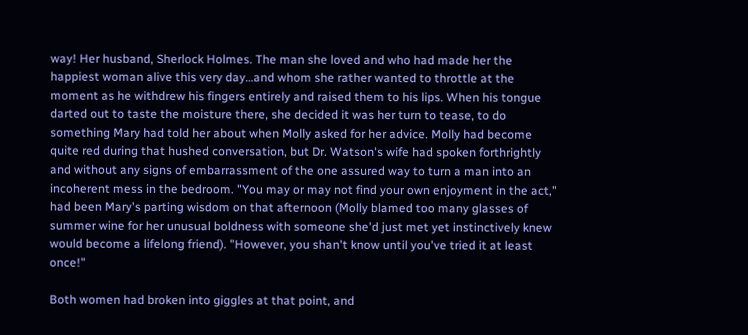way! Her husband, Sherlock Holmes. The man she loved and who had made her the happiest woman alive this very day…and whom she rather wanted to throttle at the moment as he withdrew his fingers entirely and raised them to his lips. When his tongue darted out to taste the moisture there, she decided it was her turn to tease, to do something Mary had told her about when Molly asked for her advice. Molly had become quite red during that hushed conversation, but Dr. Watson's wife had spoken forthrightly and without any signs of embarrassment of the one assured way to turn a man into an incoherent mess in the bedroom. "You may or may not find your own enjoyment in the act," had been Mary's parting wisdom on that afternoon (Molly blamed too many glasses of summer wine for her unusual boldness with someone she'd just met yet instinctively knew would become a lifelong friend). "However, you shan't know until you've tried it at least once!"

Both women had broken into giggles at that point, and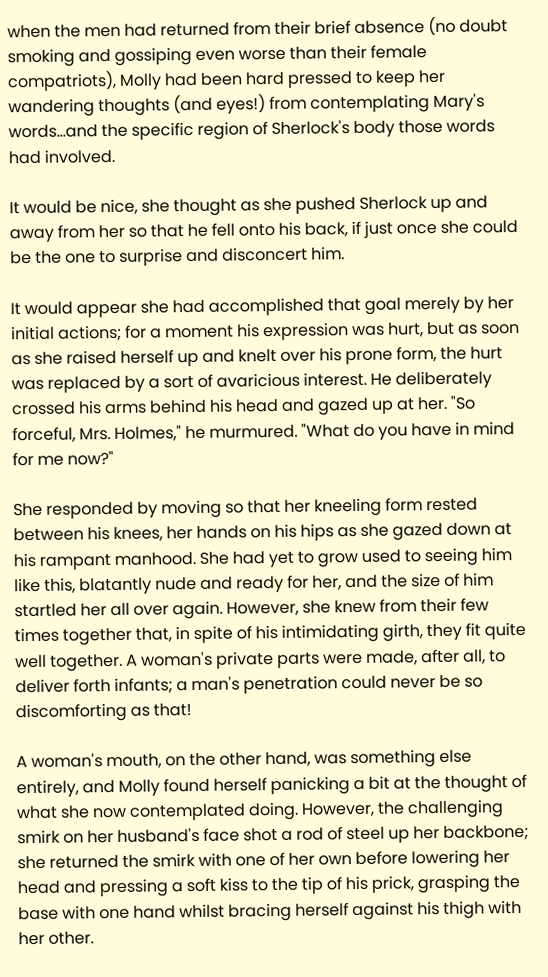when the men had returned from their brief absence (no doubt smoking and gossiping even worse than their female compatriots), Molly had been hard pressed to keep her wandering thoughts (and eyes!) from contemplating Mary's words…and the specific region of Sherlock's body those words had involved.

It would be nice, she thought as she pushed Sherlock up and away from her so that he fell onto his back, if just once she could be the one to surprise and disconcert him.

It would appear she had accomplished that goal merely by her initial actions; for a moment his expression was hurt, but as soon as she raised herself up and knelt over his prone form, the hurt was replaced by a sort of avaricious interest. He deliberately crossed his arms behind his head and gazed up at her. "So forceful, Mrs. Holmes," he murmured. "What do you have in mind for me now?"

She responded by moving so that her kneeling form rested between his knees, her hands on his hips as she gazed down at his rampant manhood. She had yet to grow used to seeing him like this, blatantly nude and ready for her, and the size of him startled her all over again. However, she knew from their few times together that, in spite of his intimidating girth, they fit quite well together. A woman's private parts were made, after all, to deliver forth infants; a man's penetration could never be so discomforting as that!

A woman's mouth, on the other hand, was something else entirely, and Molly found herself panicking a bit at the thought of what she now contemplated doing. However, the challenging smirk on her husband's face shot a rod of steel up her backbone; she returned the smirk with one of her own before lowering her head and pressing a soft kiss to the tip of his prick, grasping the base with one hand whilst bracing herself against his thigh with her other.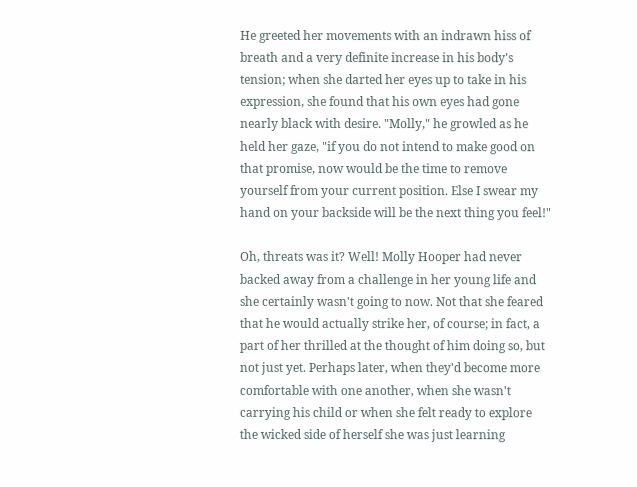He greeted her movements with an indrawn hiss of breath and a very definite increase in his body's tension; when she darted her eyes up to take in his expression, she found that his own eyes had gone nearly black with desire. "Molly," he growled as he held her gaze, "if you do not intend to make good on that promise, now would be the time to remove yourself from your current position. Else I swear my hand on your backside will be the next thing you feel!"

Oh, threats was it? Well! Molly Hooper had never backed away from a challenge in her young life and she certainly wasn't going to now. Not that she feared that he would actually strike her, of course; in fact, a part of her thrilled at the thought of him doing so, but not just yet. Perhaps later, when they'd become more comfortable with one another, when she wasn't carrying his child or when she felt ready to explore the wicked side of herself she was just learning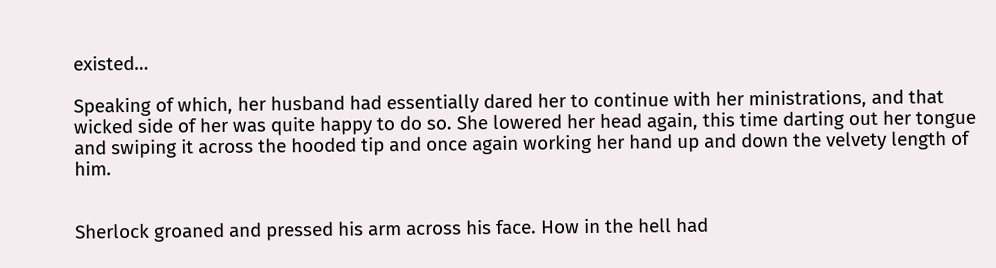existed…

Speaking of which, her husband had essentially dared her to continue with her ministrations, and that wicked side of her was quite happy to do so. She lowered her head again, this time darting out her tongue and swiping it across the hooded tip and once again working her hand up and down the velvety length of him.


Sherlock groaned and pressed his arm across his face. How in the hell had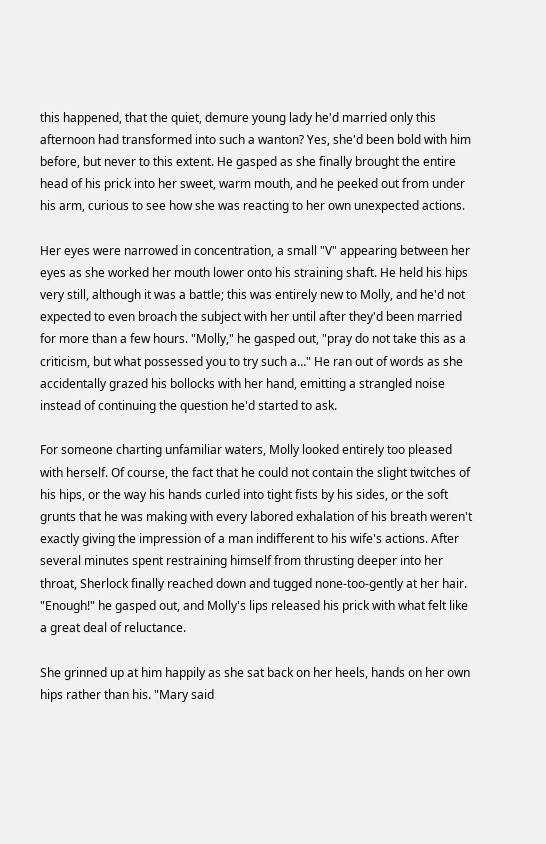this happened, that the quiet, demure young lady he'd married only this afternoon had transformed into such a wanton? Yes, she'd been bold with him before, but never to this extent. He gasped as she finally brought the entire head of his prick into her sweet, warm mouth, and he peeked out from under his arm, curious to see how she was reacting to her own unexpected actions.

Her eyes were narrowed in concentration, a small "V" appearing between her eyes as she worked her mouth lower onto his straining shaft. He held his hips very still, although it was a battle; this was entirely new to Molly, and he'd not expected to even broach the subject with her until after they'd been married for more than a few hours. "Molly," he gasped out, "pray do not take this as a criticism, but what possessed you to try such a…" He ran out of words as she accidentally grazed his bollocks with her hand, emitting a strangled noise instead of continuing the question he'd started to ask.

For someone charting unfamiliar waters, Molly looked entirely too pleased with herself. Of course, the fact that he could not contain the slight twitches of his hips, or the way his hands curled into tight fists by his sides, or the soft grunts that he was making with every labored exhalation of his breath weren't exactly giving the impression of a man indifferent to his wife's actions. After several minutes spent restraining himself from thrusting deeper into her throat, Sherlock finally reached down and tugged none-too-gently at her hair. "Enough!" he gasped out, and Molly's lips released his prick with what felt like a great deal of reluctance.

She grinned up at him happily as she sat back on her heels, hands on her own hips rather than his. "Mary said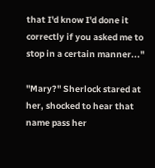that I'd know I'd done it correctly if you asked me to stop in a certain manner..."

"Mary?" Sherlock stared at her, shocked to hear that name pass her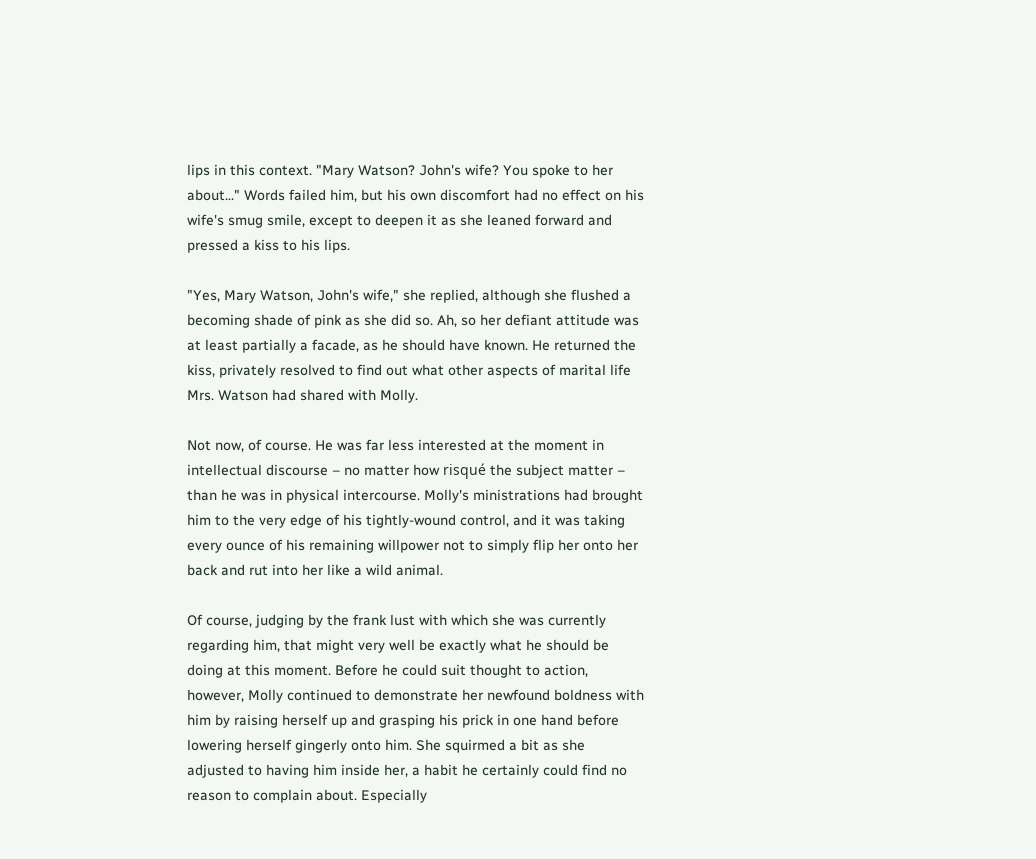lips in this context. "Mary Watson? John's wife? You spoke to her about..." Words failed him, but his own discomfort had no effect on his wife's smug smile, except to deepen it as she leaned forward and pressed a kiss to his lips.

"Yes, Mary Watson, John's wife," she replied, although she flushed a becoming shade of pink as she did so. Ah, so her defiant attitude was at least partially a facade, as he should have known. He returned the kiss, privately resolved to find out what other aspects of marital life Mrs. Watson had shared with Molly.

Not now, of course. He was far less interested at the moment in intellectual discourse – no matter how risqué the subject matter – than he was in physical intercourse. Molly's ministrations had brought him to the very edge of his tightly-wound control, and it was taking every ounce of his remaining willpower not to simply flip her onto her back and rut into her like a wild animal.

Of course, judging by the frank lust with which she was currently regarding him, that might very well be exactly what he should be doing at this moment. Before he could suit thought to action, however, Molly continued to demonstrate her newfound boldness with him by raising herself up and grasping his prick in one hand before lowering herself gingerly onto him. She squirmed a bit as she adjusted to having him inside her, a habit he certainly could find no reason to complain about. Especially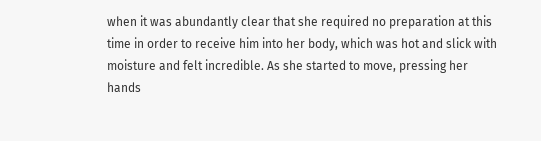when it was abundantly clear that she required no preparation at this time in order to receive him into her body, which was hot and slick with moisture and felt incredible. As she started to move, pressing her hands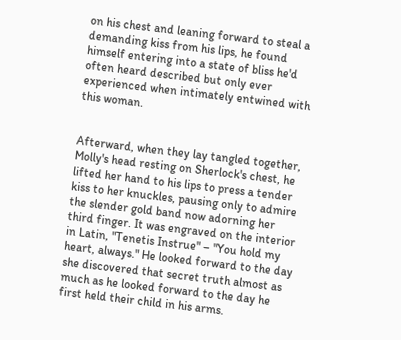on his chest and leaning forward to steal a demanding kiss from his lips, he found himself entering into a state of bliss he'd often heard described but only ever experienced when intimately entwined with this woman.


Afterward, when they lay tangled together, Molly's head resting on Sherlock's chest, he lifted her hand to his lips to press a tender kiss to her knuckles, pausing only to admire the slender gold band now adorning her third finger. It was engraved on the interior in Latin, "Tenetis Instrue" – "You hold my heart, always." He looked forward to the day she discovered that secret truth almost as much as he looked forward to the day he first held their child in his arms.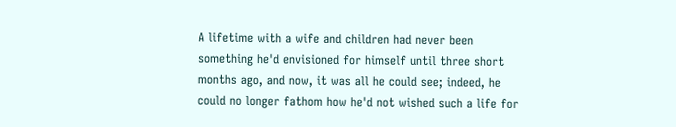A lifetime with a wife and children had never been something he'd envisioned for himself until three short months ago, and now, it was all he could see; indeed, he could no longer fathom how he'd not wished such a life for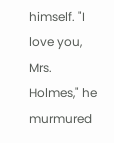himself. "I love you, Mrs. Holmes," he murmured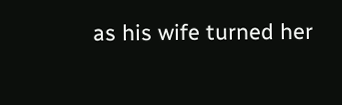as his wife turned her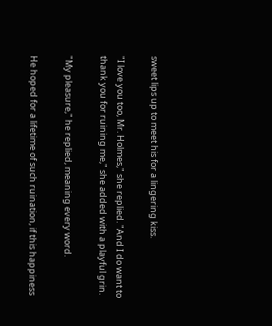sweet lips up to meet his for a lingering kiss.

"I love you too, Mr. Holmes," she replied. "And I do want to thank you for ruining me," she added with a playful grin.

"My pleasure," he replied, meaning every word.

He hoped for a lifetime of such ruination, if this happiness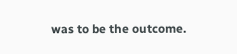was to be the outcome.